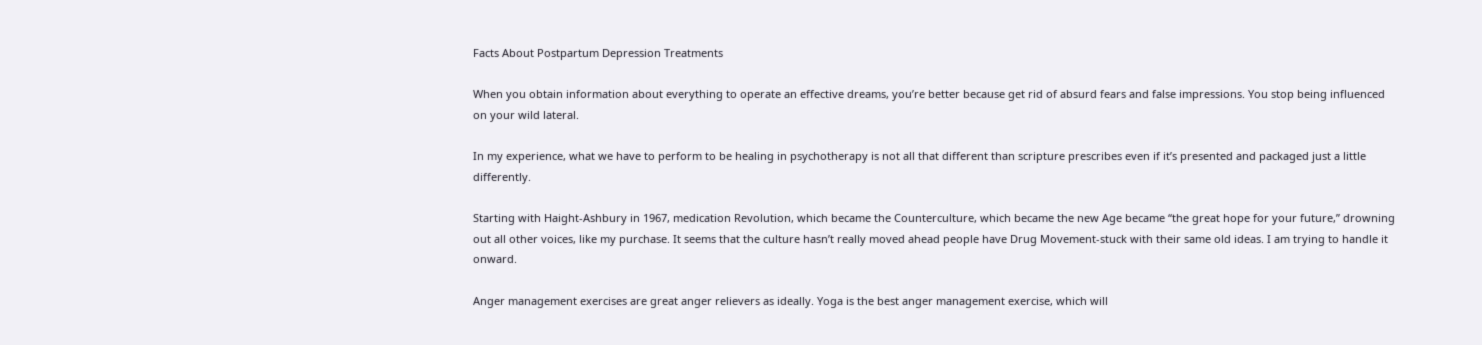Facts About Postpartum Depression Treatments

When you obtain information about everything to operate an effective dreams, you’re better because get rid of absurd fears and false impressions. You stop being influenced on your wild lateral.

In my experience, what we have to perform to be healing in psychotherapy is not all that different than scripture prescribes even if it’s presented and packaged just a little differently.

Starting with Haight-Ashbury in 1967, medication Revolution, which became the Counterculture, which became the new Age became “the great hope for your future,” drowning out all other voices, like my purchase. It seems that the culture hasn’t really moved ahead people have Drug Movement-stuck with their same old ideas. I am trying to handle it onward.

Anger management exercises are great anger relievers as ideally. Yoga is the best anger management exercise, which will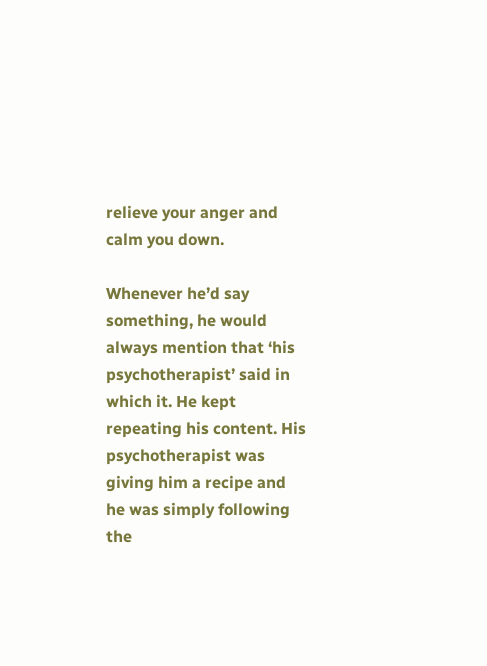relieve your anger and calm you down.

Whenever he’d say something, he would always mention that ‘his psychotherapist’ said in which it. He kept repeating his content. His psychotherapist was giving him a recipe and he was simply following the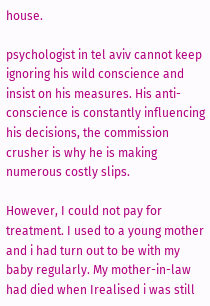house.

psychologist in tel aviv cannot keep ignoring his wild conscience and insist on his measures. His anti-conscience is constantly influencing his decisions, the commission crusher is why he is making numerous costly slips.

However, I could not pay for treatment. I used to a young mother and i had turn out to be with my baby regularly. My mother-in-law had died when Irealised i was still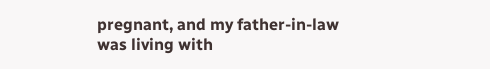pregnant, and my father-in-law was living with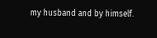my husband and by himself.